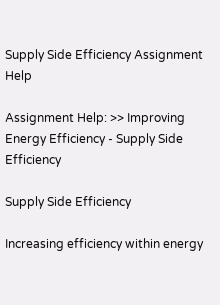Supply Side Efficiency Assignment Help

Assignment Help: >> Improving Energy Efficiency - Supply Side Efficiency

Supply Side Efficiency

Increasing efficiency within energy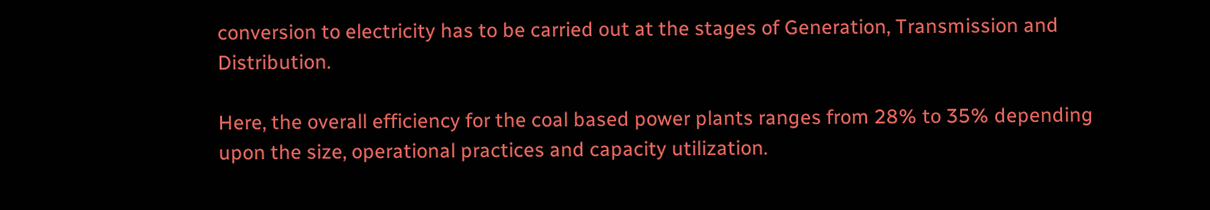conversion to electricity has to be carried out at the stages of Generation, Transmission and Distribution.

Here, the overall efficiency for the coal based power plants ranges from 28% to 35% depending upon the size, operational practices and capacity utilization.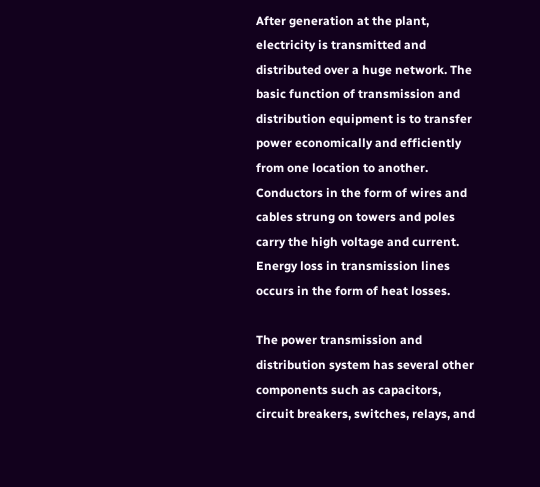After generation at the plant, electricity is transmitted and distributed over a huge network. The basic function of transmission and distribution equipment is to transfer power economically and efficiently from one location to another. Conductors in the form of wires and cables strung on towers and poles carry the high voltage and current. Energy loss in transmission lines occurs in the form of heat losses.

The power transmission and distribution system has several other components such as capacitors, circuit breakers, switches, relays, and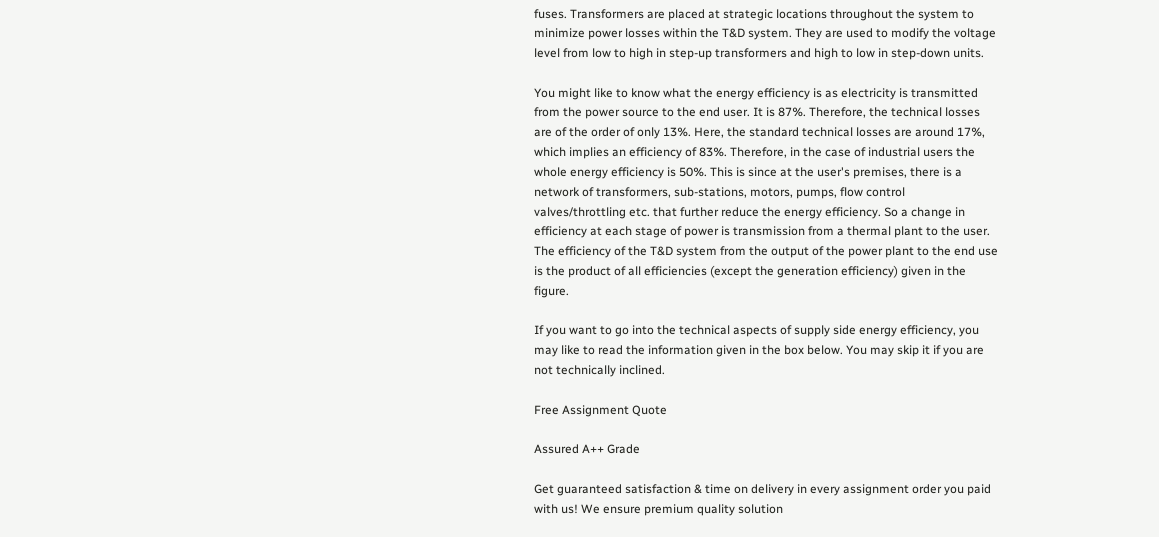fuses. Transformers are placed at strategic locations throughout the system to minimize power losses within the T&D system. They are used to modify the voltage level from low to high in step-up transformers and high to low in step-down units.

You might like to know what the energy efficiency is as electricity is transmitted from the power source to the end user. It is 87%. Therefore, the technical losses are of the order of only 13%. Here, the standard technical losses are around 17%, which implies an efficiency of 83%. Therefore, in the case of industrial users the whole energy efficiency is 50%. This is since at the user's premises, there is a network of transformers, sub-stations, motors, pumps, flow control valves/throttling etc. that further reduce the energy efficiency. So a change in efficiency at each stage of power is transmission from a thermal plant to the user. The efficiency of the T&D system from the output of the power plant to the end use is the product of all efficiencies (except the generation efficiency) given in the figure.

If you want to go into the technical aspects of supply side energy efficiency, you may like to read the information given in the box below. You may skip it if you are not technically inclined.

Free Assignment Quote

Assured A++ Grade

Get guaranteed satisfaction & time on delivery in every assignment order you paid with us! We ensure premium quality solution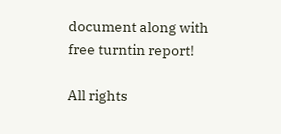document along with free turntin report!

All rights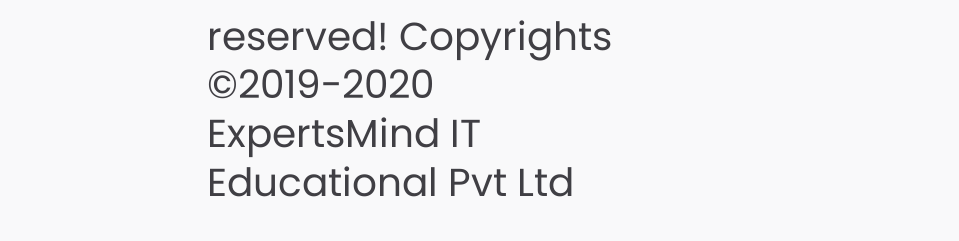reserved! Copyrights ©2019-2020 ExpertsMind IT Educational Pvt Ltd